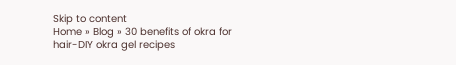Skip to content
Home » Blog » 30 benefits of okra for hair-DIY okra gel recipes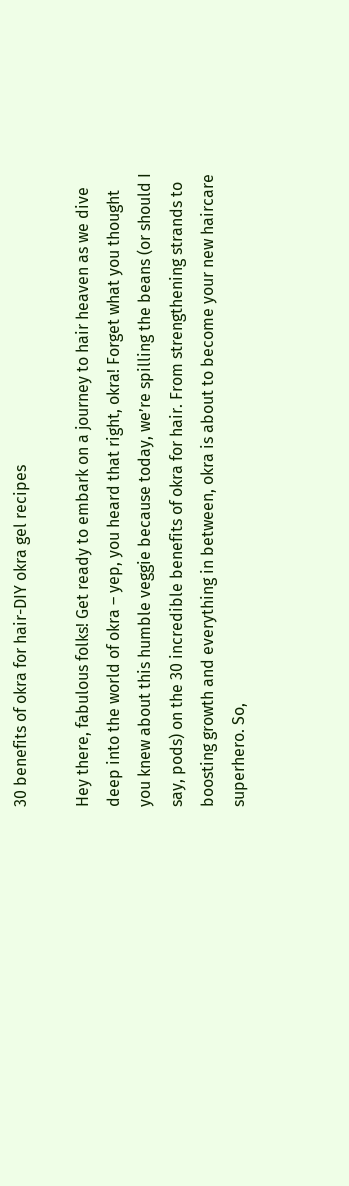30 benefits of okra for hair-DIY okra gel recipes

Hey there, fabulous folks! Get ready to embark on a journey to hair heaven as we dive deep into the world of okra – yep, you heard that right, okra! Forget what you thought you knew about this humble veggie because today, we’re spilling the beans (or should I say, pods) on the 30 incredible benefits of okra for hair. From strengthening strands to boosting growth and everything in between, okra is about to become your new haircare superhero. So,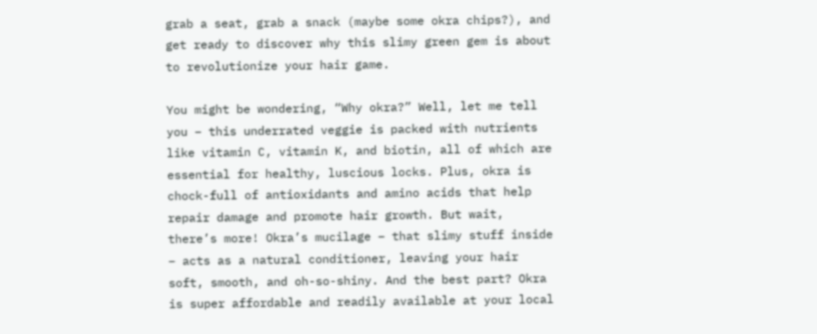grab a seat, grab a snack (maybe some okra chips?), and get ready to discover why this slimy green gem is about to revolutionize your hair game.

You might be wondering, “Why okra?” Well, let me tell you – this underrated veggie is packed with nutrients like vitamin C, vitamin K, and biotin, all of which are essential for healthy, luscious locks. Plus, okra is chock-full of antioxidants and amino acids that help repair damage and promote hair growth. But wait, there’s more! Okra’s mucilage – that slimy stuff inside – acts as a natural conditioner, leaving your hair soft, smooth, and oh-so-shiny. And the best part? Okra is super affordable and readily available at your local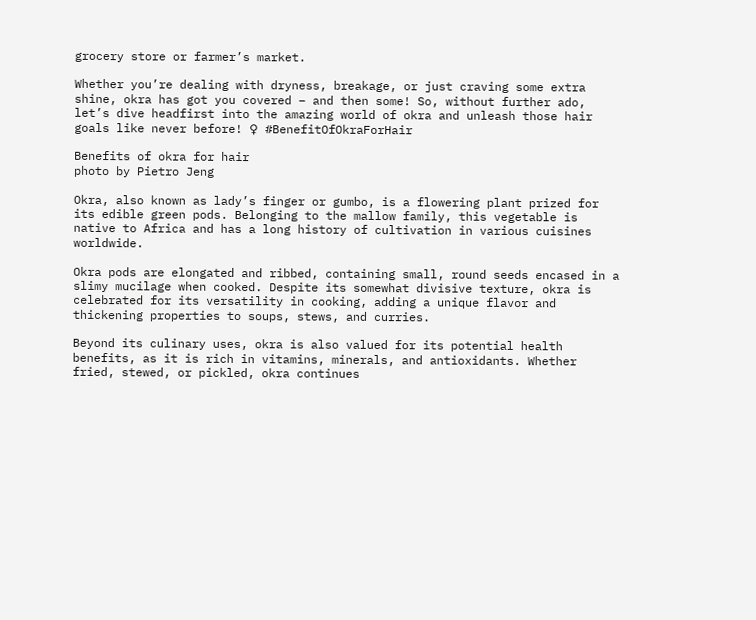grocery store or farmer’s market.

Whether you’re dealing with dryness, breakage, or just craving some extra shine, okra has got you covered – and then some! So, without further ado, let’s dive headfirst into the amazing world of okra and unleash those hair goals like never before! ♀ #BenefitOfOkraForHair

Benefits of okra for hair
photo by Pietro Jeng

Okra, also known as lady’s finger or gumbo, is a flowering plant prized for its edible green pods. Belonging to the mallow family, this vegetable is native to Africa and has a long history of cultivation in various cuisines worldwide.

Okra pods are elongated and ribbed, containing small, round seeds encased in a slimy mucilage when cooked. Despite its somewhat divisive texture, okra is celebrated for its versatility in cooking, adding a unique flavor and thickening properties to soups, stews, and curries.

Beyond its culinary uses, okra is also valued for its potential health benefits, as it is rich in vitamins, minerals, and antioxidants. Whether fried, stewed, or pickled, okra continues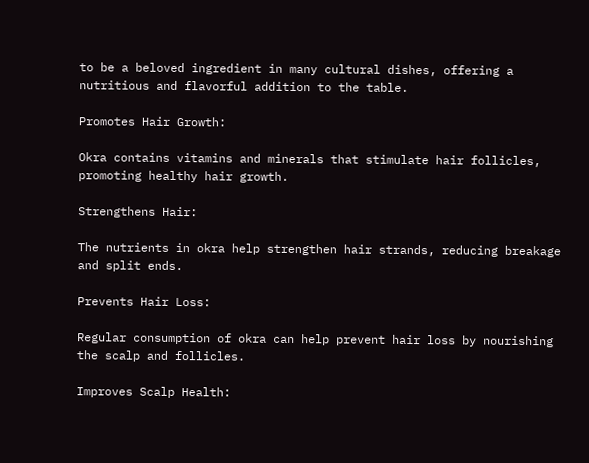to be a beloved ingredient in many cultural dishes, offering a nutritious and flavorful addition to the table.

Promotes Hair Growth:

Okra contains vitamins and minerals that stimulate hair follicles, promoting healthy hair growth.

Strengthens Hair:

The nutrients in okra help strengthen hair strands, reducing breakage and split ends.

Prevents Hair Loss:

Regular consumption of okra can help prevent hair loss by nourishing the scalp and follicles.

Improves Scalp Health: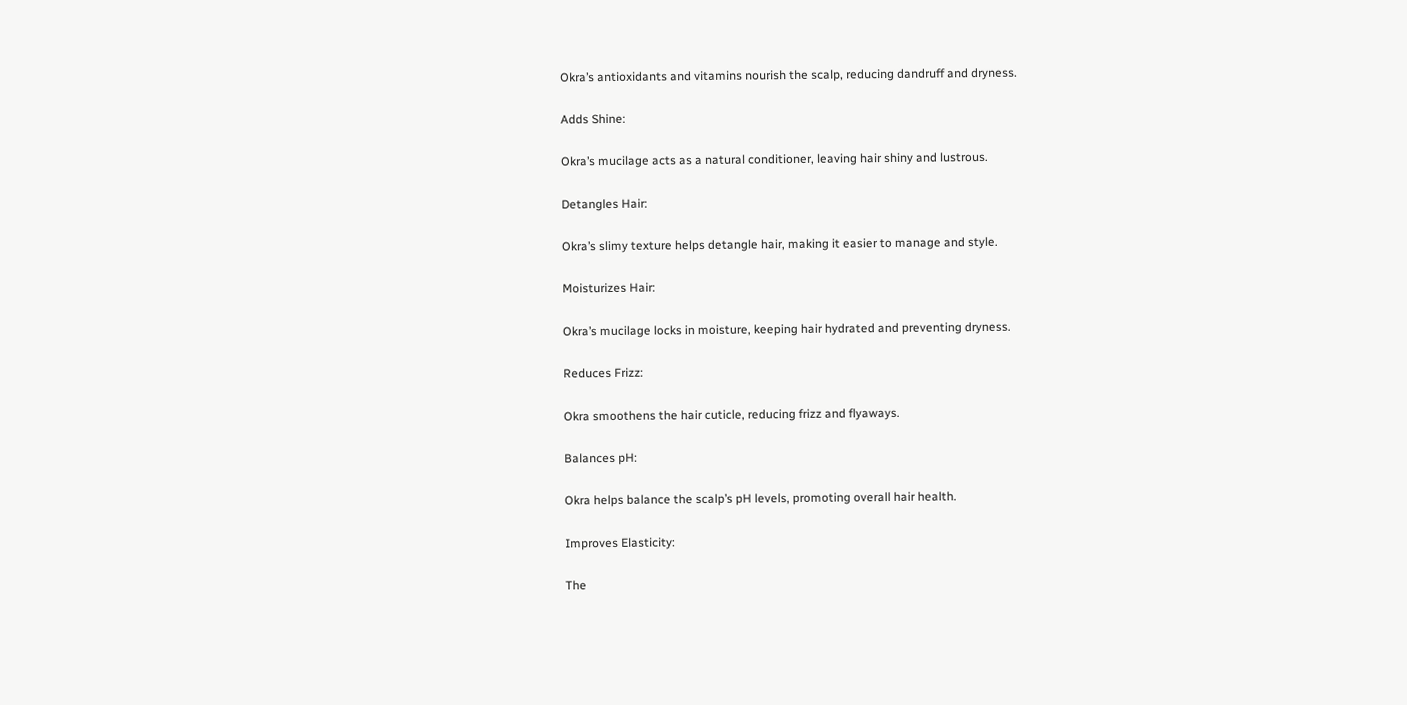Okra’s antioxidants and vitamins nourish the scalp, reducing dandruff and dryness.

Adds Shine:

Okra’s mucilage acts as a natural conditioner, leaving hair shiny and lustrous.

Detangles Hair:

Okra’s slimy texture helps detangle hair, making it easier to manage and style.

Moisturizes Hair:

Okra’s mucilage locks in moisture, keeping hair hydrated and preventing dryness.

Reduces Frizz:

Okra smoothens the hair cuticle, reducing frizz and flyaways.

Balances pH:

Okra helps balance the scalp’s pH levels, promoting overall hair health.

Improves Elasticity:

The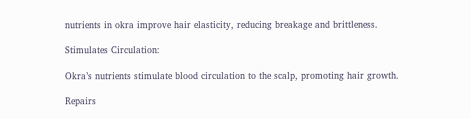nutrients in okra improve hair elasticity, reducing breakage and brittleness.

Stimulates Circulation:

Okra’s nutrients stimulate blood circulation to the scalp, promoting hair growth.

Repairs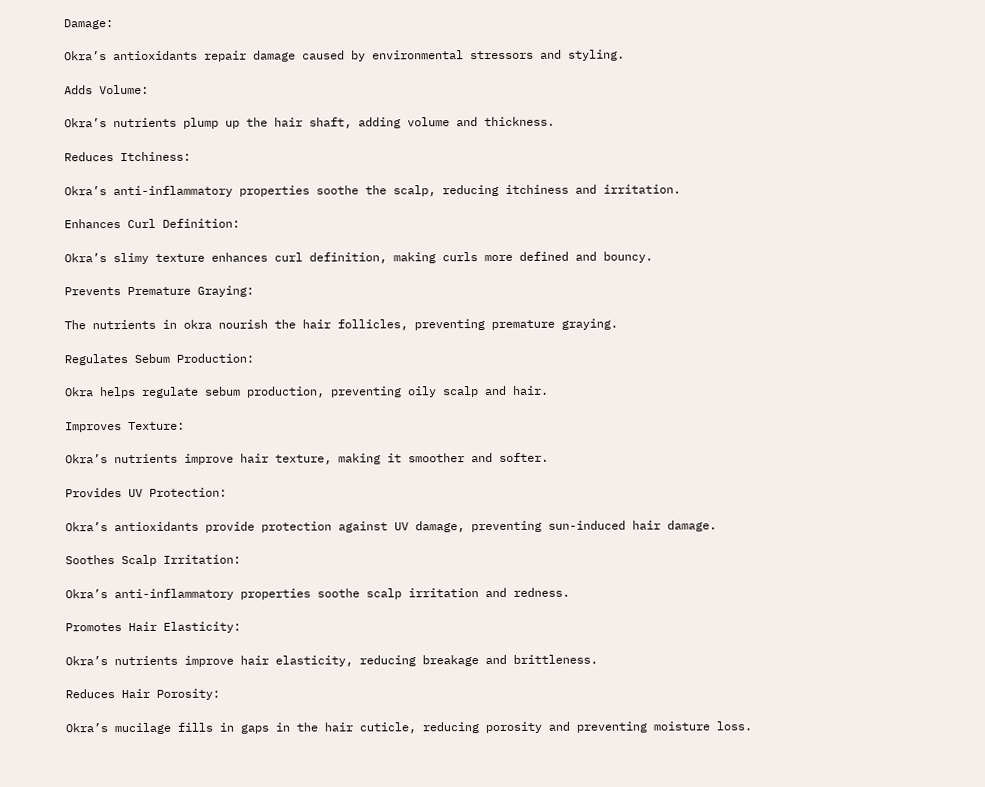Damage:

Okra’s antioxidants repair damage caused by environmental stressors and styling.

Adds Volume:

Okra’s nutrients plump up the hair shaft, adding volume and thickness.

Reduces Itchiness:

Okra’s anti-inflammatory properties soothe the scalp, reducing itchiness and irritation.

Enhances Curl Definition:

Okra’s slimy texture enhances curl definition, making curls more defined and bouncy.

Prevents Premature Graying:

The nutrients in okra nourish the hair follicles, preventing premature graying.

Regulates Sebum Production:

Okra helps regulate sebum production, preventing oily scalp and hair.

Improves Texture:

Okra’s nutrients improve hair texture, making it smoother and softer.

Provides UV Protection:

Okra’s antioxidants provide protection against UV damage, preventing sun-induced hair damage.

Soothes Scalp Irritation:

Okra’s anti-inflammatory properties soothe scalp irritation and redness.

Promotes Hair Elasticity:

Okra’s nutrients improve hair elasticity, reducing breakage and brittleness.

Reduces Hair Porosity:

Okra’s mucilage fills in gaps in the hair cuticle, reducing porosity and preventing moisture loss.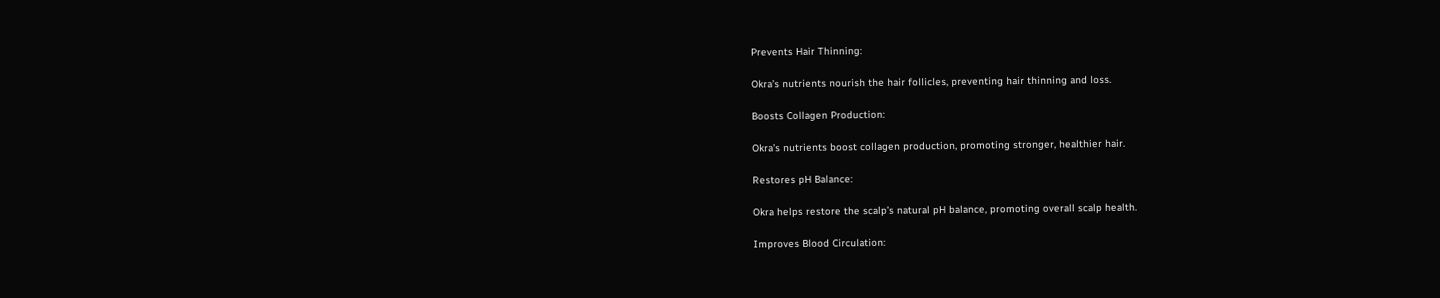Prevents Hair Thinning:

Okra’s nutrients nourish the hair follicles, preventing hair thinning and loss.

Boosts Collagen Production:

Okra’s nutrients boost collagen production, promoting stronger, healthier hair.

Restores pH Balance:

Okra helps restore the scalp’s natural pH balance, promoting overall scalp health.

Improves Blood Circulation: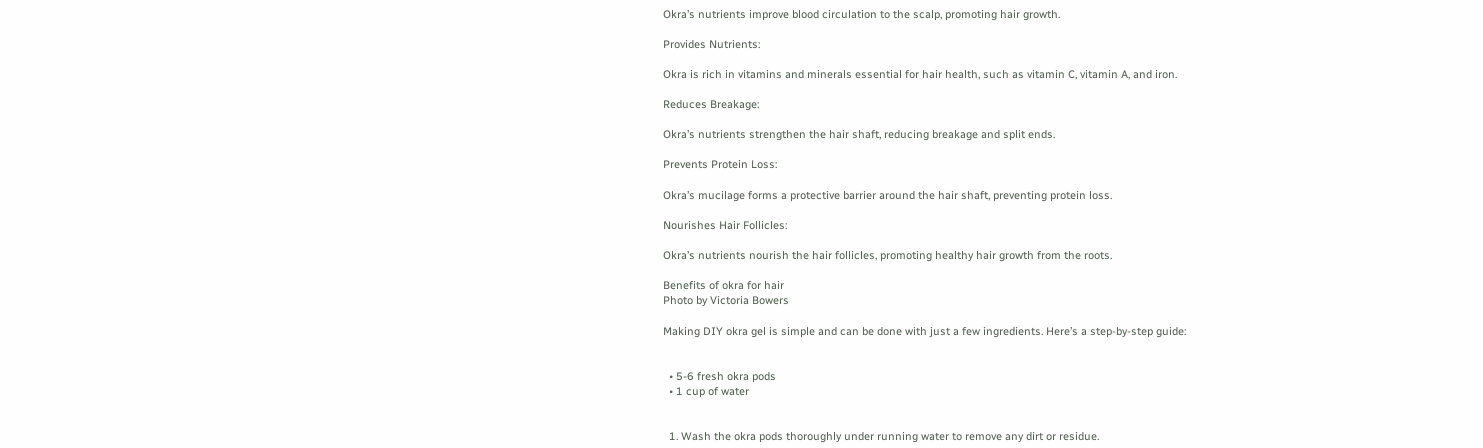Okra’s nutrients improve blood circulation to the scalp, promoting hair growth.

Provides Nutrients:

Okra is rich in vitamins and minerals essential for hair health, such as vitamin C, vitamin A, and iron.

Reduces Breakage:

Okra’s nutrients strengthen the hair shaft, reducing breakage and split ends.

Prevents Protein Loss:

Okra’s mucilage forms a protective barrier around the hair shaft, preventing protein loss.

Nourishes Hair Follicles:

Okra’s nutrients nourish the hair follicles, promoting healthy hair growth from the roots.

Benefits of okra for hair
Photo by Victoria Bowers

Making DIY okra gel is simple and can be done with just a few ingredients. Here’s a step-by-step guide:


  • 5-6 fresh okra pods
  • 1 cup of water


  1. Wash the okra pods thoroughly under running water to remove any dirt or residue.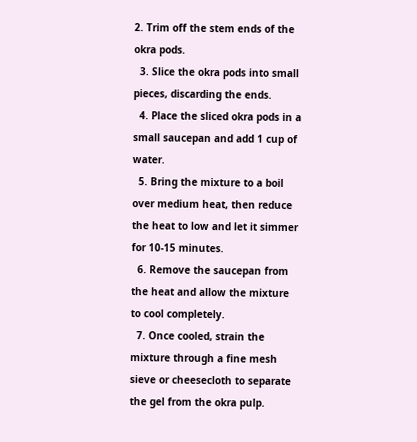2. Trim off the stem ends of the okra pods.
  3. Slice the okra pods into small pieces, discarding the ends.
  4. Place the sliced okra pods in a small saucepan and add 1 cup of water.
  5. Bring the mixture to a boil over medium heat, then reduce the heat to low and let it simmer for 10-15 minutes.
  6. Remove the saucepan from the heat and allow the mixture to cool completely.
  7. Once cooled, strain the mixture through a fine mesh sieve or cheesecloth to separate the gel from the okra pulp.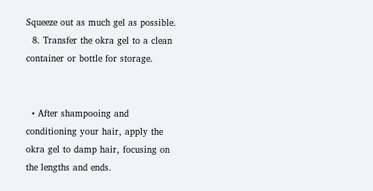Squeeze out as much gel as possible.
  8. Transfer the okra gel to a clean container or bottle for storage.


  • After shampooing and conditioning your hair, apply the okra gel to damp hair, focusing on the lengths and ends.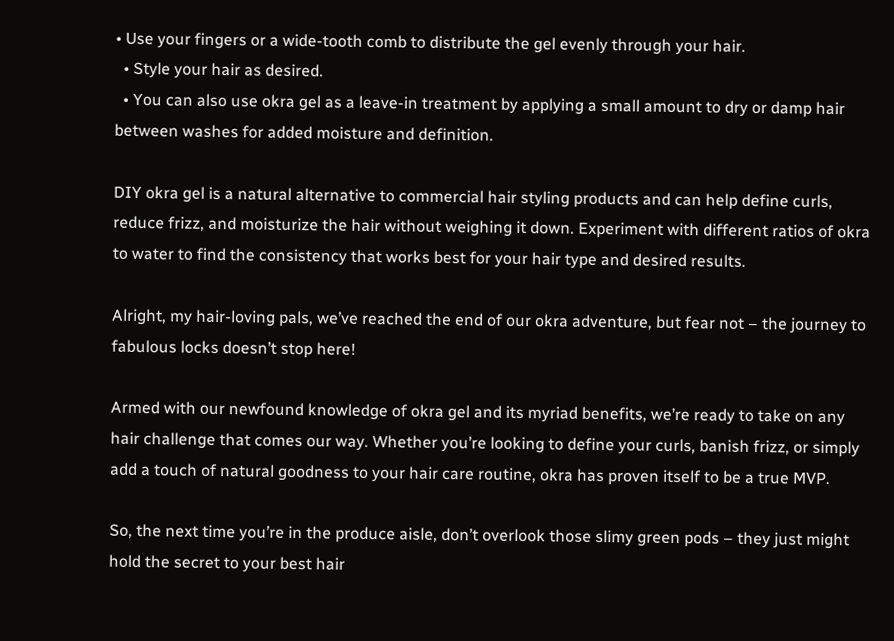• Use your fingers or a wide-tooth comb to distribute the gel evenly through your hair.
  • Style your hair as desired.
  • You can also use okra gel as a leave-in treatment by applying a small amount to dry or damp hair between washes for added moisture and definition.

DIY okra gel is a natural alternative to commercial hair styling products and can help define curls, reduce frizz, and moisturize the hair without weighing it down. Experiment with different ratios of okra to water to find the consistency that works best for your hair type and desired results.

Alright, my hair-loving pals, we’ve reached the end of our okra adventure, but fear not – the journey to fabulous locks doesn’t stop here!

Armed with our newfound knowledge of okra gel and its myriad benefits, we’re ready to take on any hair challenge that comes our way. Whether you’re looking to define your curls, banish frizz, or simply add a touch of natural goodness to your hair care routine, okra has proven itself to be a true MVP.

So, the next time you’re in the produce aisle, don’t overlook those slimy green pods – they just might hold the secret to your best hair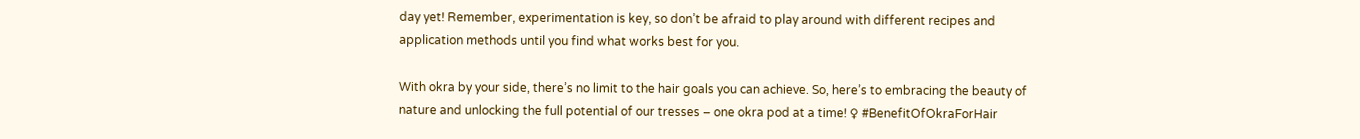day yet! Remember, experimentation is key, so don’t be afraid to play around with different recipes and application methods until you find what works best for you.

With okra by your side, there’s no limit to the hair goals you can achieve. So, here’s to embracing the beauty of nature and unlocking the full potential of our tresses – one okra pod at a time! ♀ #BenefitOfOkraForHair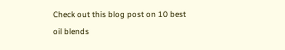Check out this blog post on 10 best oil blends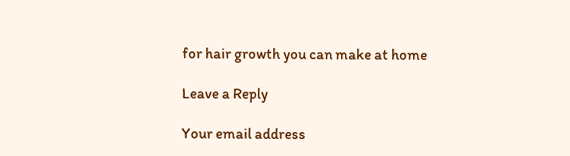for hair growth you can make at home

Leave a Reply

Your email address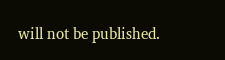will not be published.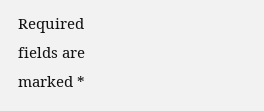Required fields are marked *